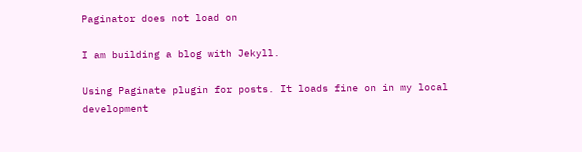Paginator does not load on

I am building a blog with Jekyll.

Using Paginate plugin for posts. It loads fine on in my local development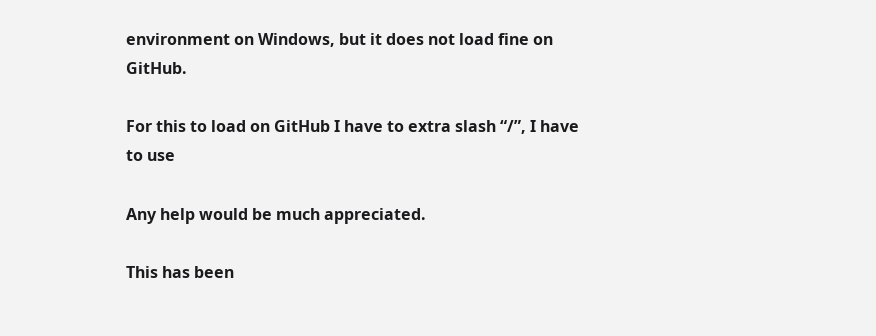environment on Windows, but it does not load fine on GitHub.

For this to load on GitHub I have to extra slash “/”, I have to use

Any help would be much appreciated.

This has been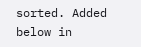sorted. Added below in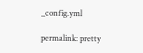_config.yml

permalink: pretty